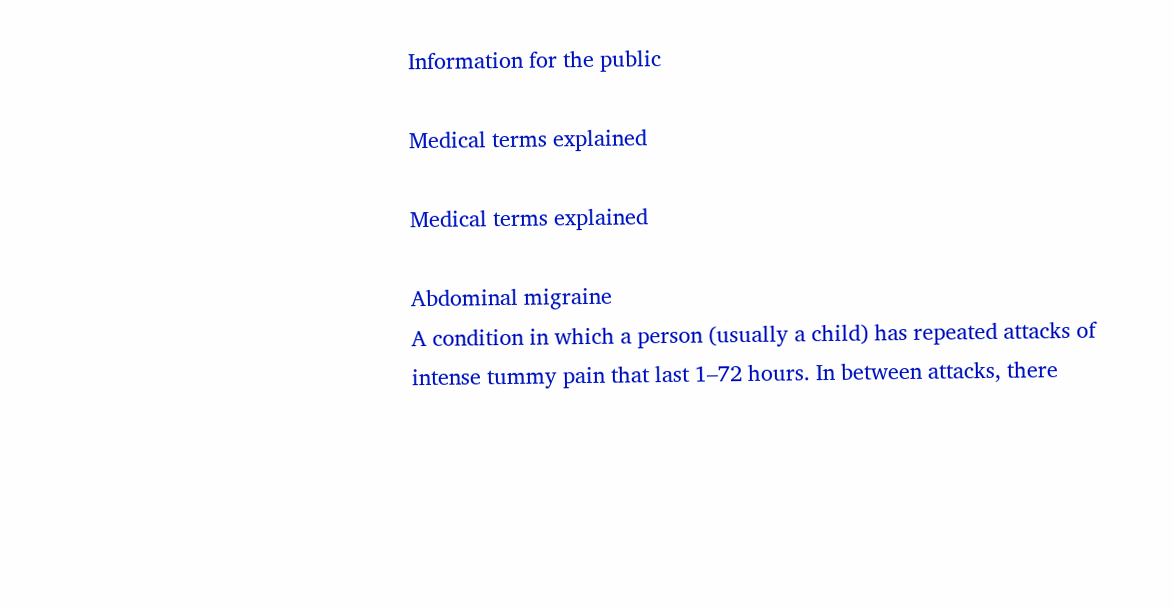Information for the public

Medical terms explained

Medical terms explained

Abdominal migraine
A condition in which a person (usually a child) has repeated attacks of intense tummy pain that last 1–72 hours. In between attacks, there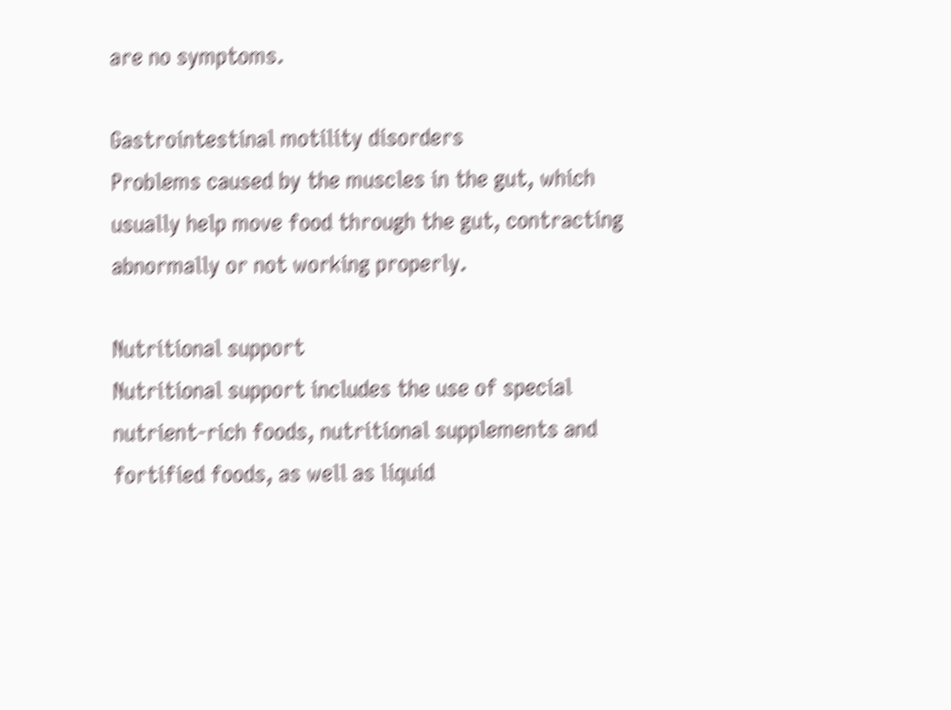are no symptoms.

Gastrointestinal motility disorders
Problems caused by the muscles in the gut, which usually help move food through the gut, contracting abnormally or not working properly.

Nutritional support
Nutritional support includes the use of special nutrient-rich foods, nutritional supplements and fortified foods, as well as liquid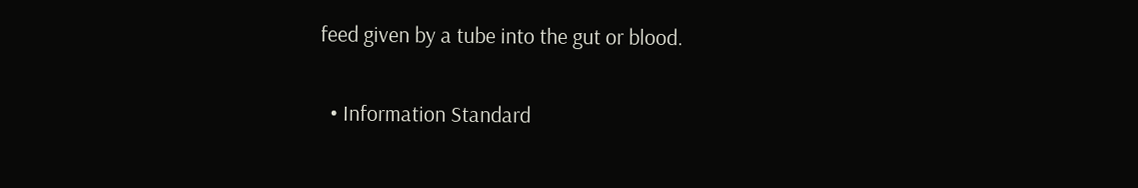feed given by a tube into the gut or blood.

  • Information Standard